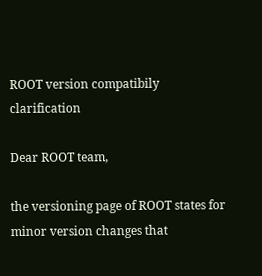ROOT version compatibily clarification

Dear ROOT team,

the versioning page of ROOT states for minor version changes that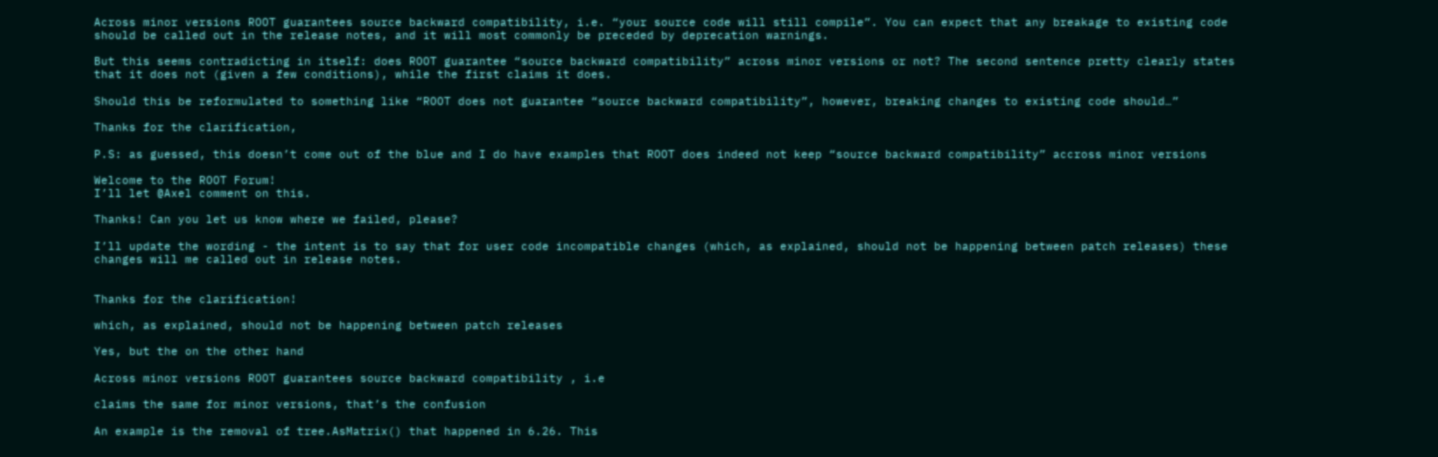Across minor versions ROOT guarantees source backward compatibility, i.e. “your source code will still compile”. You can expect that any breakage to existing code should be called out in the release notes, and it will most commonly be preceded by deprecation warnings.

But this seems contradicting in itself: does ROOT guarantee “source backward compatibility” across minor versions or not? The second sentence pretty clearly states that it does not (given a few conditions), while the first claims it does.

Should this be reformulated to something like “ROOT does not guarantee “source backward compatibility”, however, breaking changes to existing code should…”

Thanks for the clarification,

P.S: as guessed, this doesn’t come out of the blue and I do have examples that ROOT does indeed not keep “source backward compatibility” accross minor versions

Welcome to the ROOT Forum!
I’ll let @Axel comment on this.

Thanks! Can you let us know where we failed, please?

I’ll update the wording - the intent is to say that for user code incompatible changes (which, as explained, should not be happening between patch releases) these changes will me called out in release notes.


Thanks for the clarification!

which, as explained, should not be happening between patch releases

Yes, but the on the other hand

Across minor versions ROOT guarantees source backward compatibility , i.e

claims the same for minor versions, that’s the confusion

An example is the removal of tree.AsMatrix() that happened in 6.26. This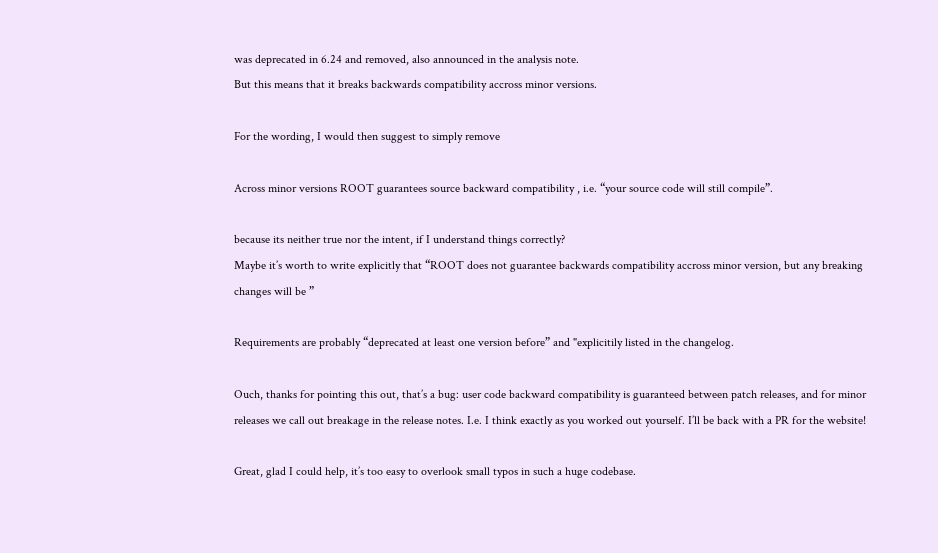was deprecated in 6.24 and removed, also announced in the analysis note.
But this means that it breaks backwards compatibility accross minor versions.

For the wording, I would then suggest to simply remove

Across minor versions ROOT guarantees source backward compatibility , i.e. “your source code will still compile”.

because its neither true nor the intent, if I understand things correctly?
Maybe it’s worth to write explicitly that “ROOT does not guarantee backwards compatibility accross minor version, but any breaking changes will be ”

Requirements are probably “deprecated at least one version before” and "explicitily listed in the changelog.

Ouch, thanks for pointing this out, that’s a bug: user code backward compatibility is guaranteed between patch releases, and for minor releases we call out breakage in the release notes. I.e. I think exactly as you worked out yourself. I’ll be back with a PR for the website!

Great, glad I could help, it’s too easy to overlook small typos in such a huge codebase.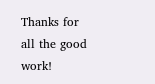Thanks for all the good work!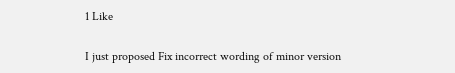1 Like

I just proposed Fix incorrect wording of minor version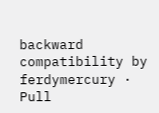backward compatibility by ferdymercury · Pull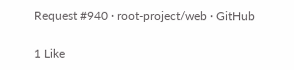Request #940 · root-project/web · GitHub

1 Like